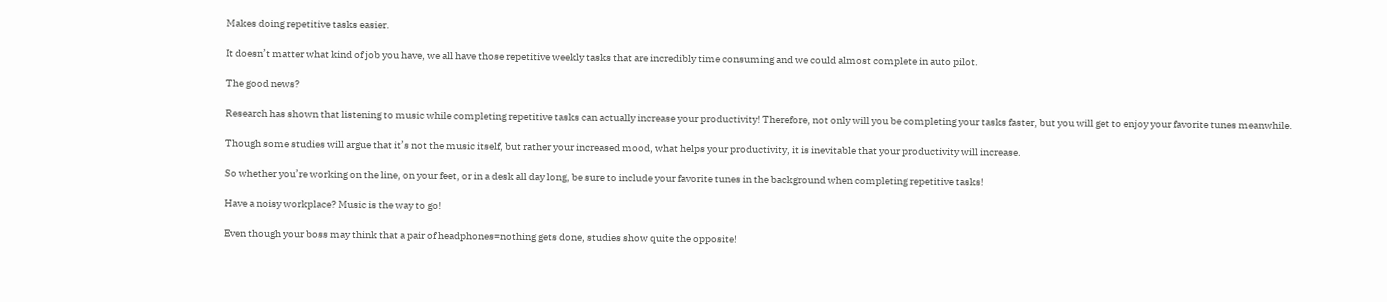Makes doing repetitive tasks easier.

It doesn’t matter what kind of job you have, we all have those repetitive weekly tasks that are incredibly time consuming and we could almost complete in auto pilot.

The good news?

Research has shown that listening to music while completing repetitive tasks can actually increase your productivity! Therefore, not only will you be completing your tasks faster, but you will get to enjoy your favorite tunes meanwhile.

Though some studies will argue that it’s not the music itself, but rather your increased mood, what helps your productivity, it is inevitable that your productivity will increase.

So whether you’re working on the line, on your feet, or in a desk all day long, be sure to include your favorite tunes in the background when completing repetitive tasks!

Have a noisy workplace? Music is the way to go!

Even though your boss may think that a pair of headphones=nothing gets done, studies show quite the opposite!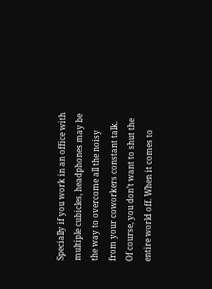Specially if you work in an office with multiple cubicles, headphones may be the way to overcome all the noisy from your coworkers constant talk. Of course, you don’t want to shut the entire world off. When it comes to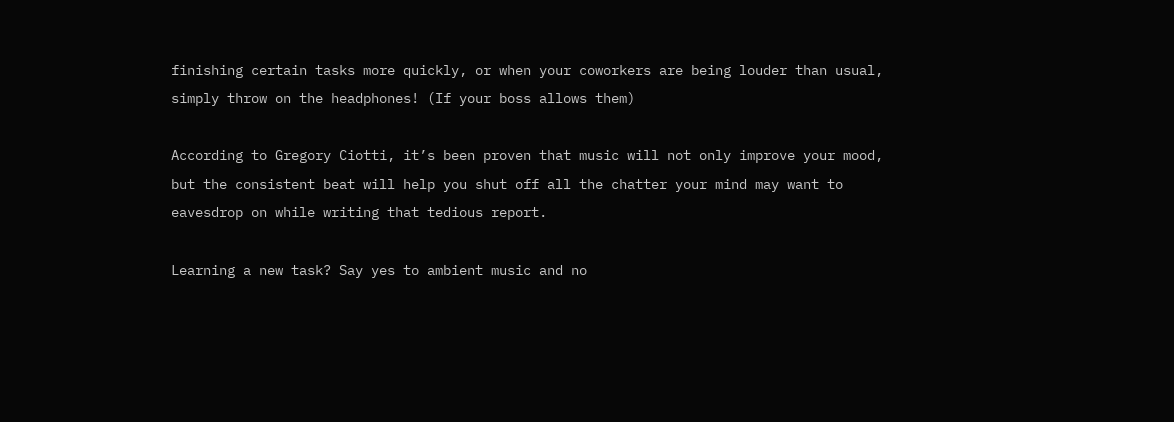finishing certain tasks more quickly, or when your coworkers are being louder than usual, simply throw on the headphones! (If your boss allows them)

According to Gregory Ciotti, it’s been proven that music will not only improve your mood, but the consistent beat will help you shut off all the chatter your mind may want to eavesdrop on while writing that tedious report.

Learning a new task? Say yes to ambient music and no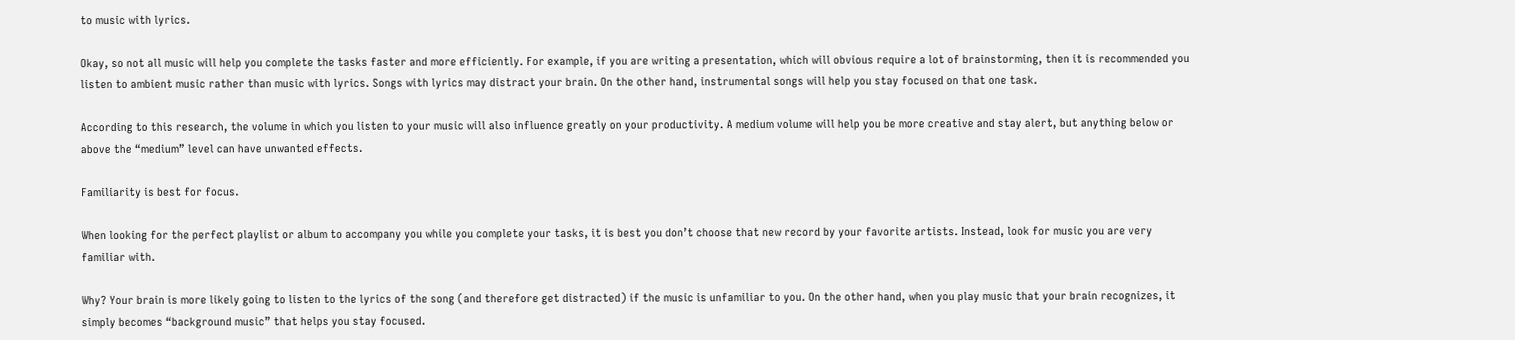to music with lyrics.

Okay, so not all music will help you complete the tasks faster and more efficiently. For example, if you are writing a presentation, which will obvious require a lot of brainstorming, then it is recommended you listen to ambient music rather than music with lyrics. Songs with lyrics may distract your brain. On the other hand, instrumental songs will help you stay focused on that one task.

According to this research, the volume in which you listen to your music will also influence greatly on your productivity. A medium volume will help you be more creative and stay alert, but anything below or above the “medium” level can have unwanted effects.

Familiarity is best for focus.

When looking for the perfect playlist or album to accompany you while you complete your tasks, it is best you don’t choose that new record by your favorite artists. Instead, look for music you are very familiar with.

Why? Your brain is more likely going to listen to the lyrics of the song (and therefore get distracted) if the music is unfamiliar to you. On the other hand, when you play music that your brain recognizes, it simply becomes “background music” that helps you stay focused.